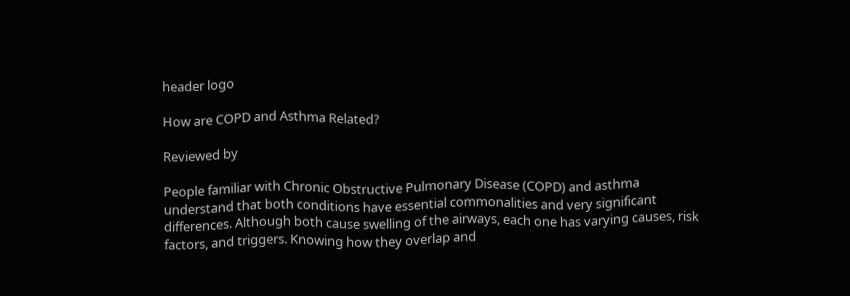header logo

How are COPD and Asthma Related?

Reviewed by

People familiar with Chronic Obstructive Pulmonary Disease (COPD) and asthma understand that both conditions have essential commonalities and very significant differences. Although both cause swelling of the airways, each one has varying causes, risk factors, and triggers. Knowing how they overlap and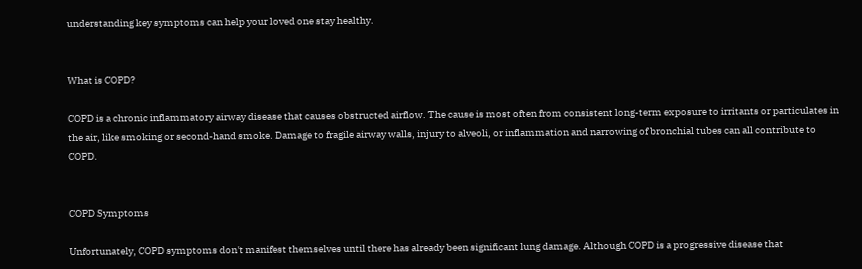understanding key symptoms can help your loved one stay healthy.


What is COPD?

COPD is a chronic inflammatory airway disease that causes obstructed airflow. The cause is most often from consistent long-term exposure to irritants or particulates in the air, like smoking or second-hand smoke. Damage to fragile airway walls, injury to alveoli, or inflammation and narrowing of bronchial tubes can all contribute to COPD.


COPD Symptoms

Unfortunately, COPD symptoms don't manifest themselves until there has already been significant lung damage. Although COPD is a progressive disease that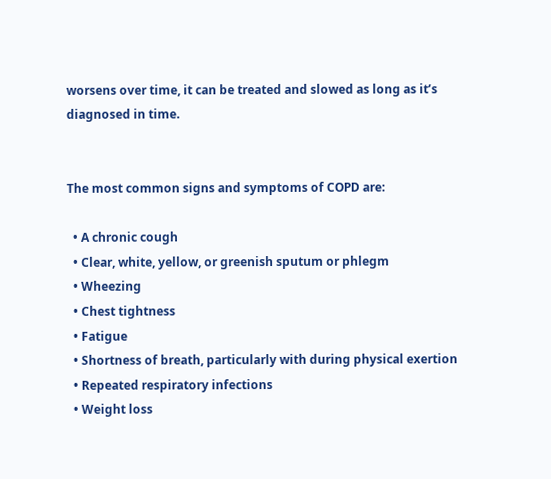worsens over time, it can be treated and slowed as long as it’s diagnosed in time.


The most common signs and symptoms of COPD are:

  • A chronic cough
  • Clear, white, yellow, or greenish sputum or phlegm
  • Wheezing
  • Chest tightness
  • Fatigue
  • Shortness of breath, particularly with during physical exertion
  • Repeated respiratory infections
  • Weight loss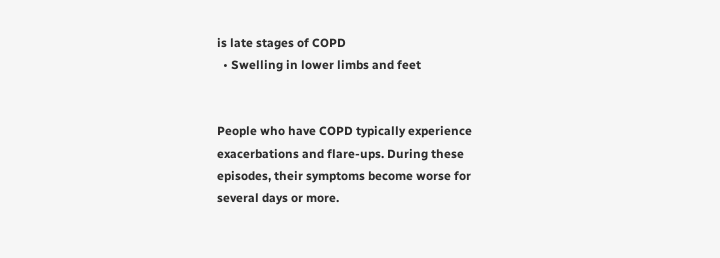is late stages of COPD
  • Swelling in lower limbs and feet


People who have COPD typically experience exacerbations and flare-ups. During these episodes, their symptoms become worse for several days or more.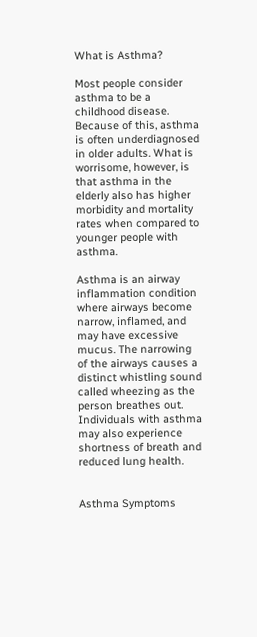What is Asthma?

Most people consider asthma to be a childhood disease. Because of this, asthma is often underdiagnosed in older adults. What is worrisome, however, is that asthma in the elderly also has higher morbidity and mortality rates when compared to younger people with asthma.

Asthma is an airway inflammation condition where airways become narrow, inflamed, and may have excessive mucus. The narrowing of the airways causes a distinct whistling sound called wheezing as the person breathes out. Individuals with asthma may also experience shortness of breath and reduced lung health.


Asthma Symptoms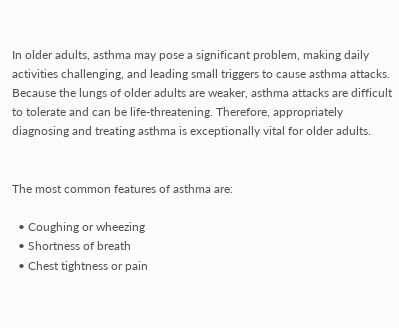In older adults, asthma may pose a significant problem, making daily activities challenging, and leading small triggers to cause asthma attacks. Because the lungs of older adults are weaker, asthma attacks are difficult to tolerate and can be life-threatening. Therefore, appropriately diagnosing and treating asthma is exceptionally vital for older adults.


The most common features of asthma are:

  • Coughing or wheezing
  • Shortness of breath
  • Chest tightness or pain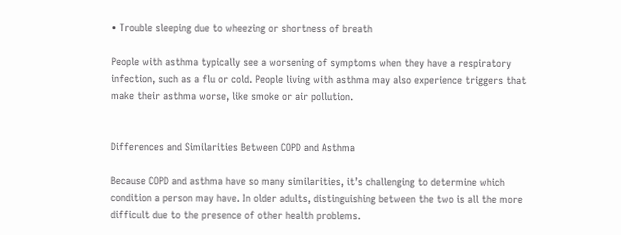• Trouble sleeping due to wheezing or shortness of breath

People with asthma typically see a worsening of symptoms when they have a respiratory infection, such as a flu or cold. People living with asthma may also experience triggers that make their asthma worse, like smoke or air pollution.


Differences and Similarities Between COPD and Asthma

Because COPD and asthma have so many similarities, it’s challenging to determine which condition a person may have. In older adults, distinguishing between the two is all the more difficult due to the presence of other health problems.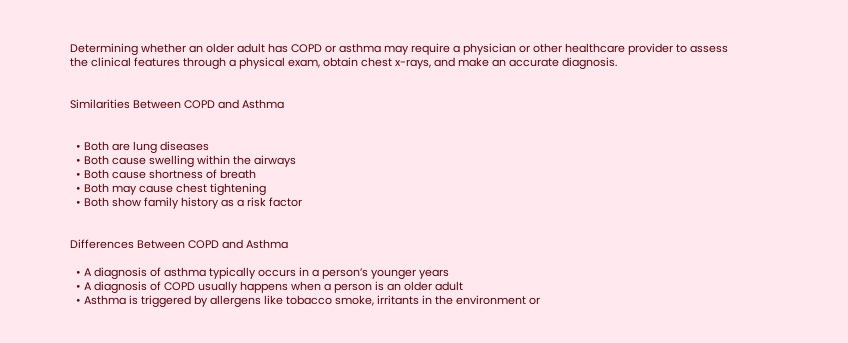Determining whether an older adult has COPD or asthma may require a physician or other healthcare provider to assess the clinical features through a physical exam, obtain chest x-rays, and make an accurate diagnosis.


Similarities Between COPD and Asthma


  • Both are lung diseases
  • Both cause swelling within the airways
  • Both cause shortness of breath
  • Both may cause chest tightening
  • Both show family history as a risk factor


Differences Between COPD and Asthma

  • A diagnosis of asthma typically occurs in a person’s younger years
  • A diagnosis of COPD usually happens when a person is an older adult
  • Asthma is triggered by allergens like tobacco smoke, irritants in the environment or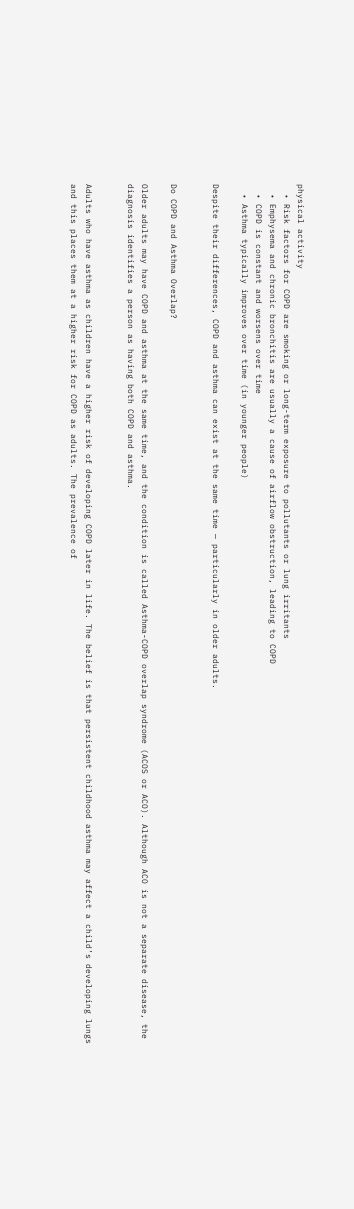physical activity
  • Risk factors for COPD are smoking or long-term exposure to pollutants or lung irritants
  • Emphysema and chronic bronchitis are usually a cause of airflow obstruction, leading to COPD
  • COPD is constant and worsens over time
  • Asthma typically improves over time (in younger people)

Despite their differences, COPD and asthma can exist at the same time — particularly in older adults.


Do COPD and Asthma Overlap?

Older adults may have COPD and asthma at the same time, and the condition is called Asthma-COPD overlap syndrome (ACOS or ACO). Although ACO is not a separate disease, the diagnosis identifies a person as having both COPD and asthma.


Adults who have asthma as children have a higher risk of developing COPD later in life. The belief is that persistent childhood asthma may affect a child’s developing lungs and this places them at a higher risk for COPD as adults. The prevalence of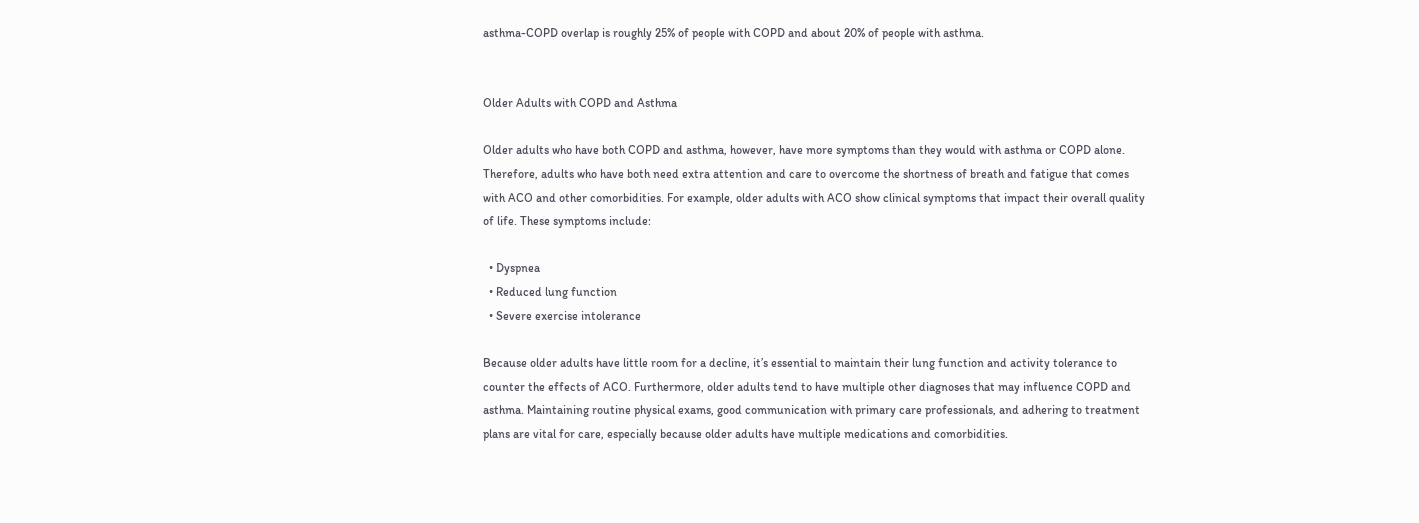asthma-COPD overlap is roughly 25% of people with COPD and about 20% of people with asthma.


Older Adults with COPD and Asthma

Older adults who have both COPD and asthma, however, have more symptoms than they would with asthma or COPD alone. Therefore, adults who have both need extra attention and care to overcome the shortness of breath and fatigue that comes with ACO and other comorbidities. For example, older adults with ACO show clinical symptoms that impact their overall quality of life. These symptoms include:

  • Dyspnea
  • Reduced lung function
  • Severe exercise intolerance

Because older adults have little room for a decline, it’s essential to maintain their lung function and activity tolerance to counter the effects of ACO. Furthermore, older adults tend to have multiple other diagnoses that may influence COPD and asthma. Maintaining routine physical exams, good communication with primary care professionals, and adhering to treatment plans are vital for care, especially because older adults have multiple medications and comorbidities.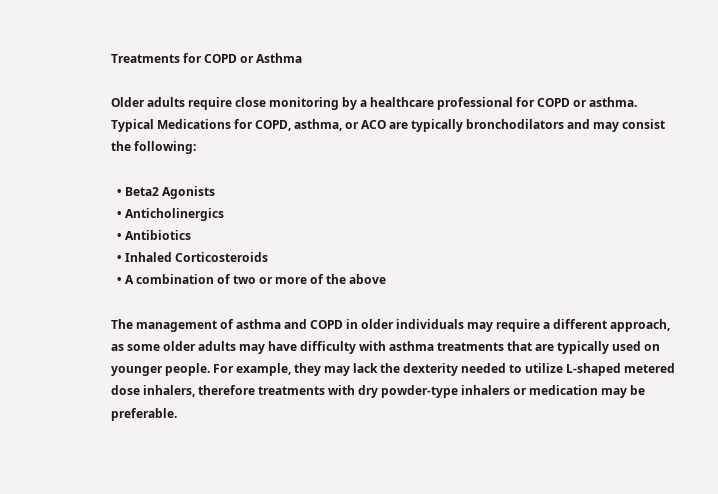Treatments for COPD or Asthma

Older adults require close monitoring by a healthcare professional for COPD or asthma. Typical Medications for COPD, asthma, or ACO are typically bronchodilators and may consist the following:

  • Beta2 Agonists
  • Anticholinergics
  • Antibiotics
  • Inhaled Corticosteroids
  • A combination of two or more of the above

The management of asthma and COPD in older individuals may require a different approach, as some older adults may have difficulty with asthma treatments that are typically used on younger people. For example, they may lack the dexterity needed to utilize L-shaped metered dose inhalers, therefore treatments with dry powder-type inhalers or medication may be preferable.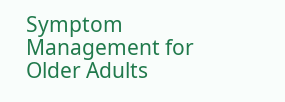Symptom Management for Older Adults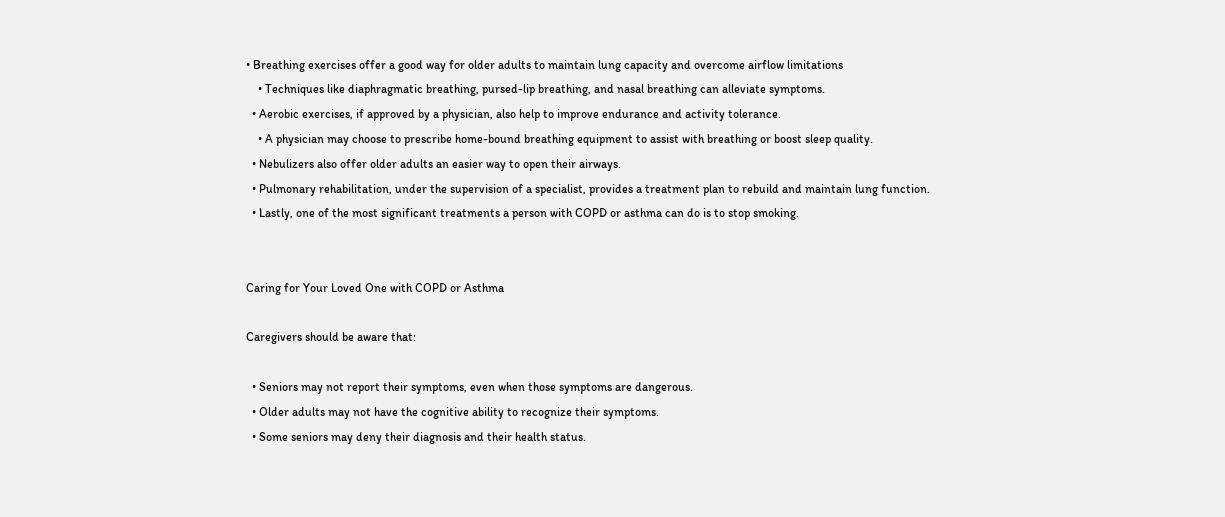• Breathing exercises offer a good way for older adults to maintain lung capacity and overcome airflow limitations
    • Techniques like diaphragmatic breathing, pursed-lip breathing, and nasal breathing can alleviate symptoms.
  • Aerobic exercises, if approved by a physician, also help to improve endurance and activity tolerance.
    • A physician may choose to prescribe home-bound breathing equipment to assist with breathing or boost sleep quality.
  • Nebulizers also offer older adults an easier way to open their airways.
  • Pulmonary rehabilitation, under the supervision of a specialist, provides a treatment plan to rebuild and maintain lung function.
  • Lastly, one of the most significant treatments a person with COPD or asthma can do is to stop smoking.


Caring for Your Loved One with COPD or Asthma

Caregivers should be aware that:

  • Seniors may not report their symptoms, even when those symptoms are dangerous.
  • Older adults may not have the cognitive ability to recognize their symptoms.
  • Some seniors may deny their diagnosis and their health status.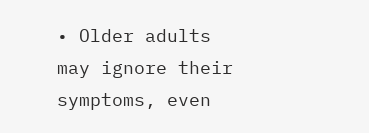• Older adults may ignore their symptoms, even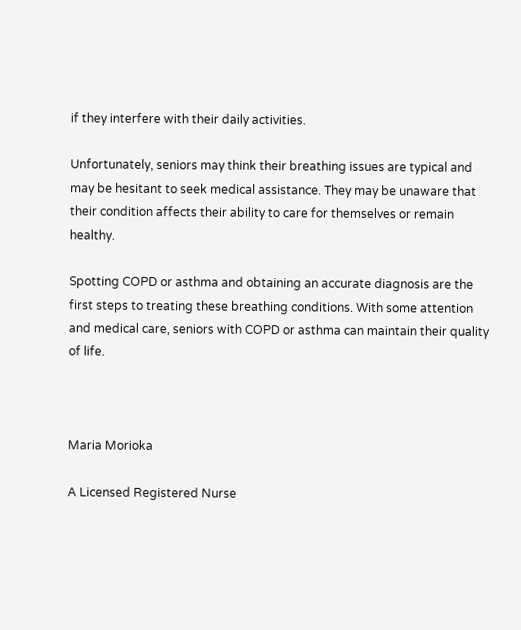if they interfere with their daily activities.

Unfortunately, seniors may think their breathing issues are typical and may be hesitant to seek medical assistance. They may be unaware that their condition affects their ability to care for themselves or remain healthy.

Spotting COPD or asthma and obtaining an accurate diagnosis are the first steps to treating these breathing conditions. With some attention and medical care, seniors with COPD or asthma can maintain their quality of life.



Maria Morioka

A Licensed Registered Nurse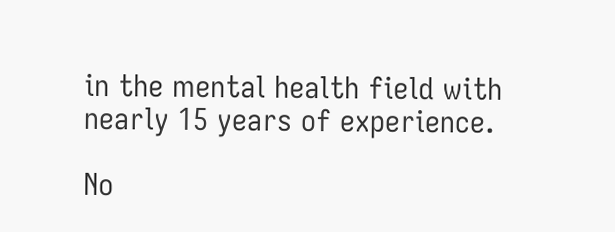in the mental health field with nearly 15 years of experience.

No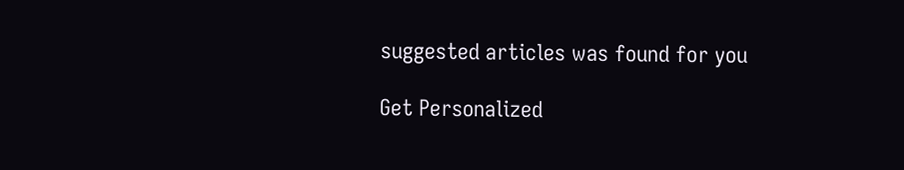suggested articles was found for you

Get Personalized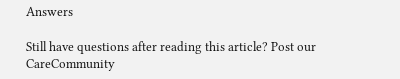Answers

Still have questions after reading this article? Post our CareCommunity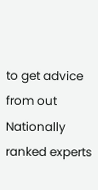to get advice from out Nationally ranked experts